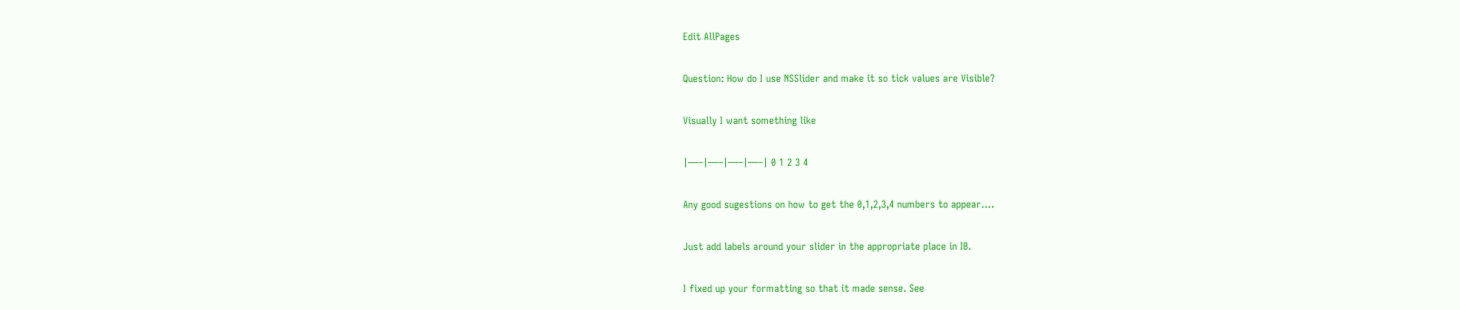Edit AllPages

Question: How do I use NSSlider and make it so tick values are Visible?

Visually I want something like

|—–|—–|—–|—–| 0 1 2 3 4

Any good sugestions on how to get the 0,1,2,3,4 numbers to appear….

Just add labels around your slider in the appropriate place in IB.

I fixed up your formatting so that it made sense. See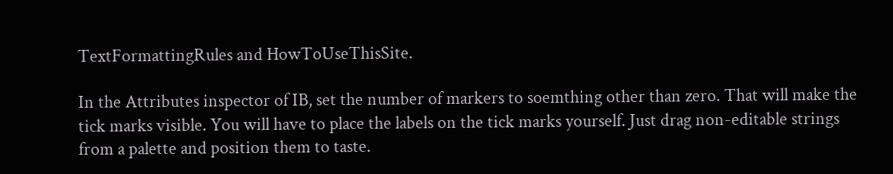TextFormattingRules and HowToUseThisSite.

In the Attributes inspector of IB, set the number of markers to soemthing other than zero. That will make the tick marks visible. You will have to place the labels on the tick marks yourself. Just drag non-editable strings from a palette and position them to taste.